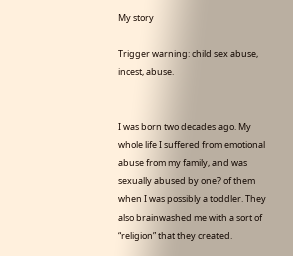My story

Trigger warning: child sex abuse, incest, abuse.


I was born two decades ago. My whole life I suffered from emotional abuse from my family, and was sexually abused by one? of them when I was possibly a toddler. They also brainwashed me with a sort of “religion” that they created.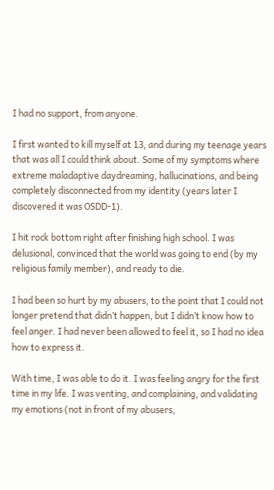I had no support, from anyone.

I first wanted to kill myself at 13, and during my teenage years that was all I could think about. Some of my symptoms where extreme maladaptive daydreaming, hallucinations, and being completely disconnected from my identity (years later I discovered it was OSDD-1).

I hit rock bottom right after finishing high school. I was delusional, convinced that the world was going to end (by my religious family member), and ready to die.

I had been so hurt by my abusers, to the point that I could not longer pretend that didn’t happen, but I didn’t know how to feel anger. I had never been allowed to feel it, so I had no idea how to express it.

With time, I was able to do it. I was feeling angry for the first time in my life. I was venting, and complaining, and validating my emotions (not in front of my abusers,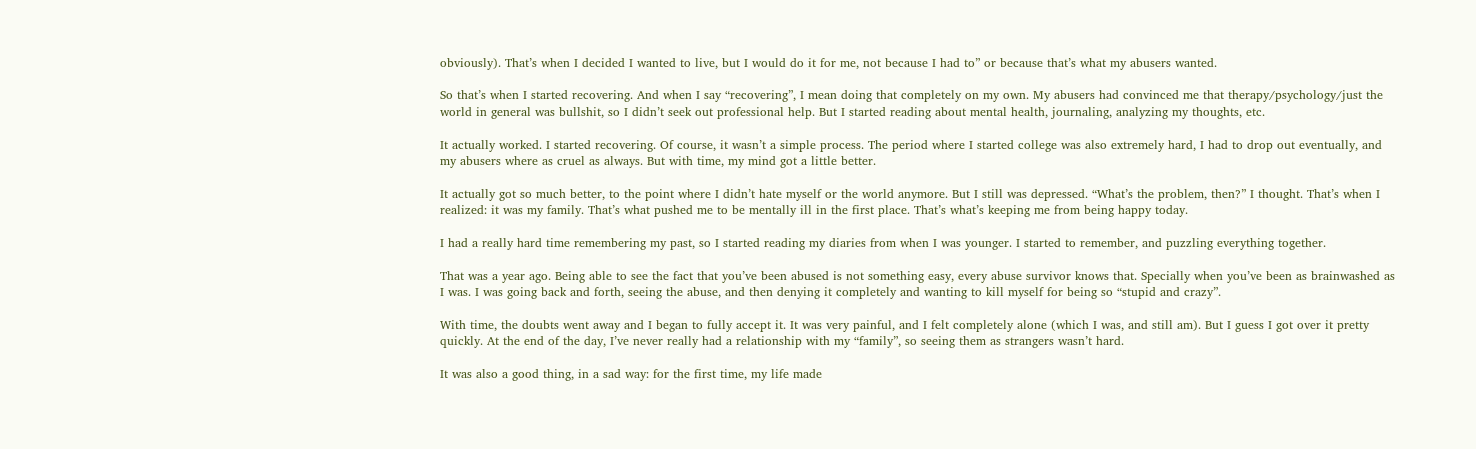obviously). That’s when I decided I wanted to live, but I would do it for me, not because I had to” or because that’s what my abusers wanted.

So that’s when I started recovering. And when I say “recovering”, I mean doing that completely on my own. My abusers had convinced me that therapy/psychology/just the world in general was bullshit, so I didn’t seek out professional help. But I started reading about mental health, journaling, analyzing my thoughts, etc.

It actually worked. I started recovering. Of course, it wasn’t a simple process. The period where I started college was also extremely hard, I had to drop out eventually, and my abusers where as cruel as always. But with time, my mind got a little better.

It actually got so much better, to the point where I didn’t hate myself or the world anymore. But I still was depressed. “What’s the problem, then?” I thought. That’s when I realized: it was my family. That’s what pushed me to be mentally ill in the first place. That’s what’s keeping me from being happy today.

I had a really hard time remembering my past, so I started reading my diaries from when I was younger. I started to remember, and puzzling everything together.

That was a year ago. Being able to see the fact that you’ve been abused is not something easy, every abuse survivor knows that. Specially when you’ve been as brainwashed as I was. I was going back and forth, seeing the abuse, and then denying it completely and wanting to kill myself for being so “stupid and crazy”.

With time, the doubts went away and I began to fully accept it. It was very painful, and I felt completely alone (which I was, and still am). But I guess I got over it pretty quickly. At the end of the day, I’ve never really had a relationship with my “family”, so seeing them as strangers wasn’t hard.

It was also a good thing, in a sad way: for the first time, my life made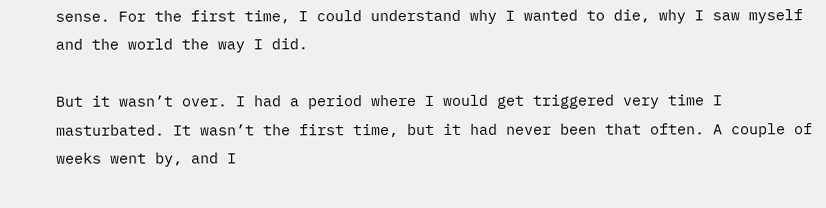sense. For the first time, I could understand why I wanted to die, why I saw myself and the world the way I did.

But it wasn’t over. I had a period where I would get triggered very time I masturbated. It wasn’t the first time, but it had never been that often. A couple of weeks went by, and I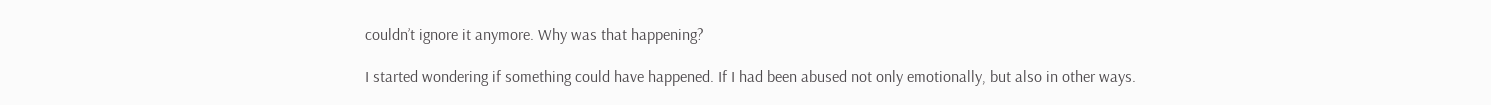couldn’t ignore it anymore. Why was that happening?

I started wondering if something could have happened. If I had been abused not only emotionally, but also in other ways.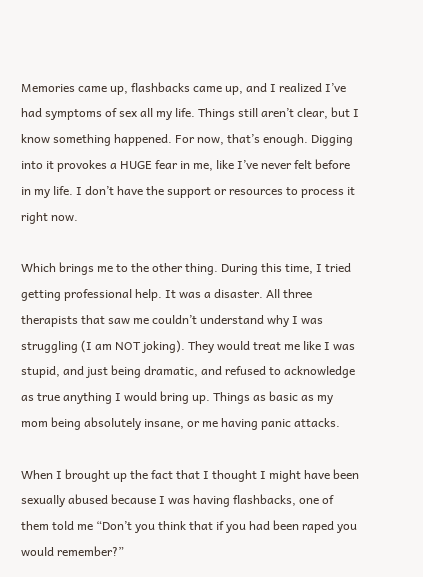Memories came up, flashbacks came up, and I realized I’ve had symptoms of sex all my life. Things still aren’t clear, but I know something happened. For now, that’s enough. Digging into it provokes a HUGE fear in me, like I’ve never felt before in my life. I don’t have the support or resources to process it right now.

Which brings me to the other thing. During this time, I tried getting professional help. It was a disaster. All three therapists that saw me couldn’t understand why I was struggling (I am NOT joking). They would treat me like I was stupid, and just being dramatic, and refused to acknowledge as true anything I would bring up. Things as basic as my mom being absolutely insane, or me having panic attacks.

When I brought up the fact that I thought I might have been sexually abused because I was having flashbacks, one of them told me “Don’t you think that if you had been raped you would remember?”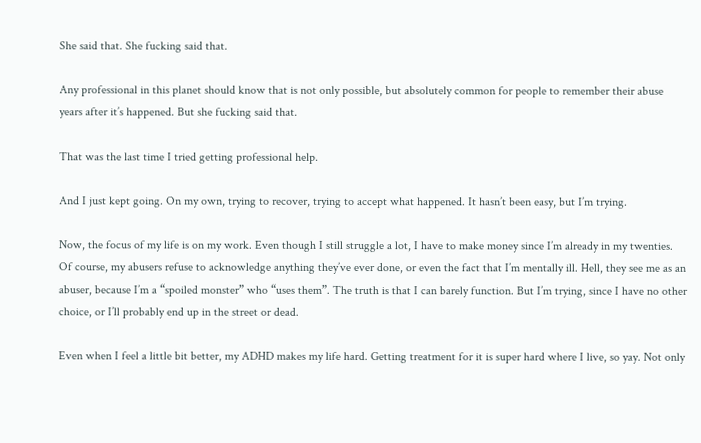She said that. She fucking said that.

Any professional in this planet should know that is not only possible, but absolutely common for people to remember their abuse years after it’s happened. But she fucking said that.

That was the last time I tried getting professional help.

And I just kept going. On my own, trying to recover, trying to accept what happened. It hasn’t been easy, but I’m trying.

Now, the focus of my life is on my work. Even though I still struggle a lot, I have to make money since I’m already in my twenties. Of course, my abusers refuse to acknowledge anything they’ve ever done, or even the fact that I’m mentally ill. Hell, they see me as an abuser, because I’m a “spoiled monster” who “uses them”. The truth is that I can barely function. But I’m trying, since I have no other choice, or I’ll probably end up in the street or dead.

Even when I feel a little bit better, my ADHD makes my life hard. Getting treatment for it is super hard where I live, so yay. Not only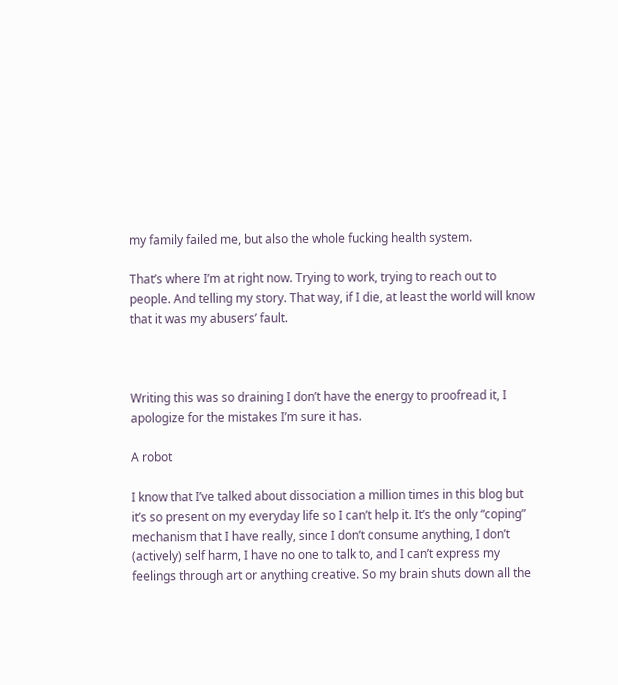my family failed me, but also the whole fucking health system.

That’s where I’m at right now. Trying to work, trying to reach out to people. And telling my story. That way, if I die, at least the world will know that it was my abusers’ fault.



Writing this was so draining I don’t have the energy to proofread it, I apologize for the mistakes I’m sure it has.

A robot

I know that I’ve talked about dissociation a million times in this blog but it’s so present on my everyday life so I can’t help it. It’s the only “coping” mechanism that I have really, since I don’t consume anything, I don’t (actively) self harm, I have no one to talk to, and I can’t express my feelings through art or anything creative. So my brain shuts down all the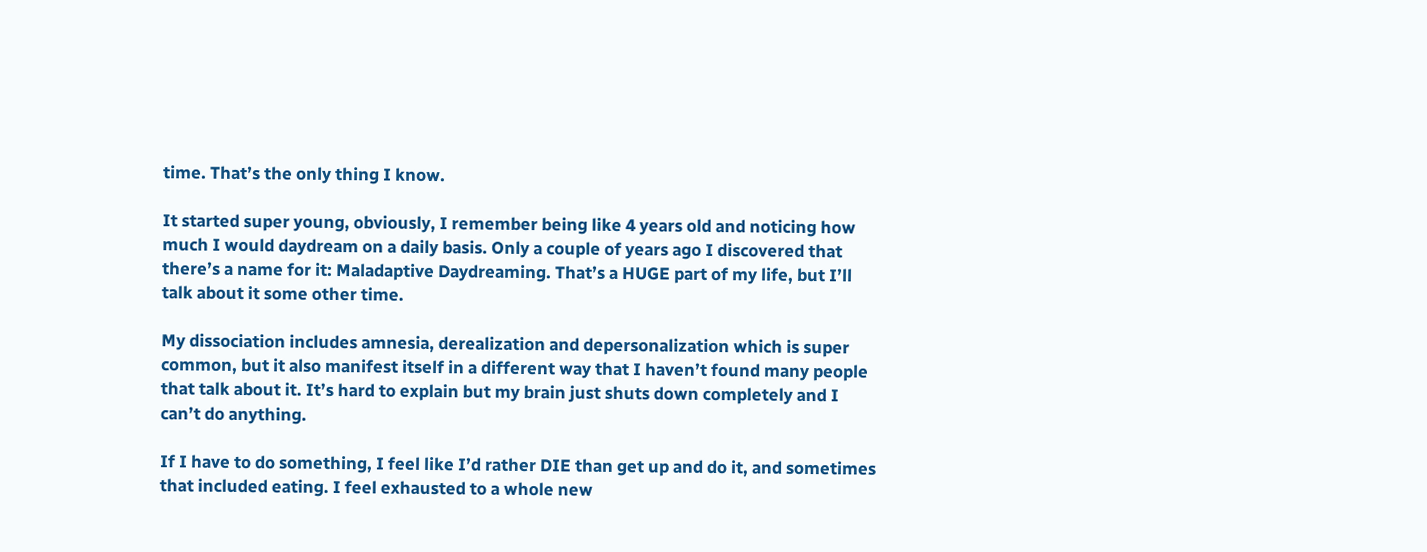time. That’s the only thing I know.

It started super young, obviously, I remember being like 4 years old and noticing how much I would daydream on a daily basis. Only a couple of years ago I discovered that there’s a name for it: Maladaptive Daydreaming. That’s a HUGE part of my life, but I’ll talk about it some other time.

My dissociation includes amnesia, derealization and depersonalization which is super common, but it also manifest itself in a different way that I haven’t found many people that talk about it. It’s hard to explain but my brain just shuts down completely and I can’t do anything.

If I have to do something, I feel like I’d rather DIE than get up and do it, and sometimes that included eating. I feel exhausted to a whole new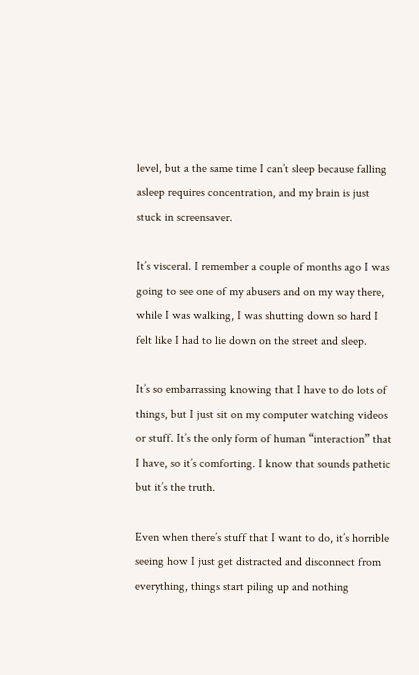level, but a the same time I can’t sleep because falling asleep requires concentration, and my brain is just stuck in screensaver.

It’s visceral. I remember a couple of months ago I was going to see one of my abusers and on my way there, while I was walking, I was shutting down so hard I felt like I had to lie down on the street and sleep.

It’s so embarrassing knowing that I have to do lots of things, but I just sit on my computer watching videos or stuff. It’s the only form of human “interaction” that I have, so it’s comforting. I know that sounds pathetic but it’s the truth.

Even when there’s stuff that I want to do, it’s horrible seeing how I just get distracted and disconnect from everything, things start piling up and nothing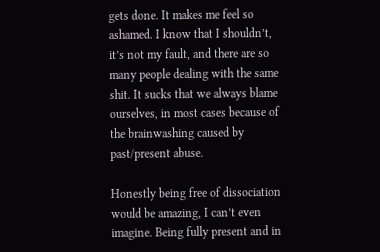gets done. It makes me feel so ashamed. I know that I shouldn’t, it’s not my fault, and there are so many people dealing with the same shit. It sucks that we always blame ourselves, in most cases because of the brainwashing caused by past/present abuse.

Honestly being free of dissociation would be amazing, I can’t even imagine. Being fully present and in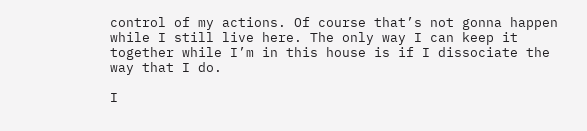control of my actions. Of course that’s not gonna happen while I still live here. The only way I can keep it together while I’m in this house is if I dissociate the way that I do.

I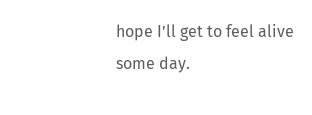hope I’ll get to feel alive some day.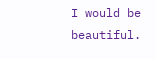I would be beautiful.